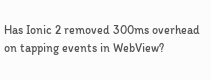Has Ionic 2 removed 300ms overhead on tapping events in WebView?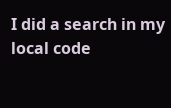I did a search in my local code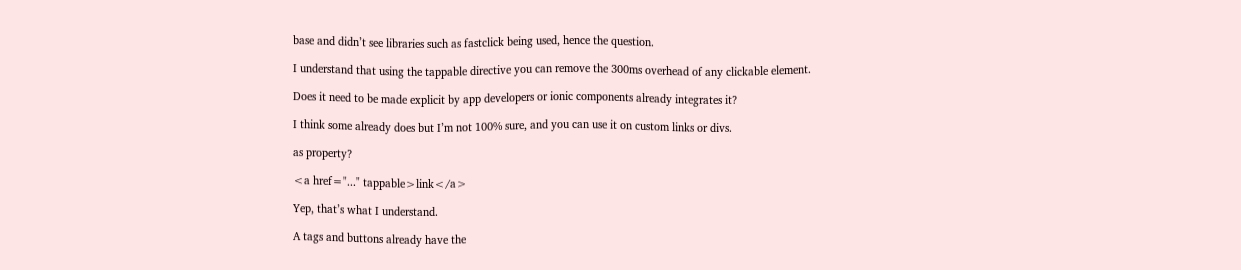base and didn’t see libraries such as fastclick being used, hence the question.

I understand that using the tappable directive you can remove the 300ms overhead of any clickable element.

Does it need to be made explicit by app developers or ionic components already integrates it?

I think some already does but I’m not 100% sure, and you can use it on custom links or divs.

as property?

<a href="..." tappable>link</a>

Yep, that’s what I understand.

A tags and buttons already have the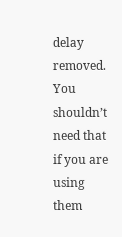delay removed.
You shouldn’t need that if you are using them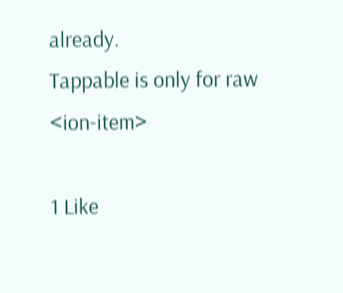already.
Tappable is only for raw <ion-item>

1 Like